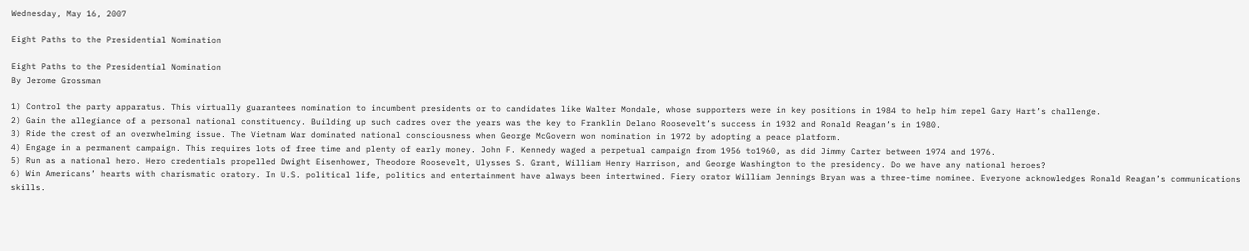Wednesday, May 16, 2007

Eight Paths to the Presidential Nomination

Eight Paths to the Presidential Nomination
By Jerome Grossman

1) Control the party apparatus. This virtually guarantees nomination to incumbent presidents or to candidates like Walter Mondale, whose supporters were in key positions in 1984 to help him repel Gary Hart’s challenge.
2) Gain the allegiance of a personal national constituency. Building up such cadres over the years was the key to Franklin Delano Roosevelt’s success in 1932 and Ronald Reagan’s in 1980.
3) Ride the crest of an overwhelming issue. The Vietnam War dominated national consciousness when George McGovern won nomination in 1972 by adopting a peace platform.
4) Engage in a permanent campaign. This requires lots of free time and plenty of early money. John F. Kennedy waged a perpetual campaign from 1956 to1960, as did Jimmy Carter between 1974 and 1976.
5) Run as a national hero. Hero credentials propelled Dwight Eisenhower, Theodore Roosevelt, Ulysses S. Grant, William Henry Harrison, and George Washington to the presidency. Do we have any national heroes?
6) Win Americans’ hearts with charismatic oratory. In U.S. political life, politics and entertainment have always been intertwined. Fiery orator William Jennings Bryan was a three-time nominee. Everyone acknowledges Ronald Reagan’s communications skills.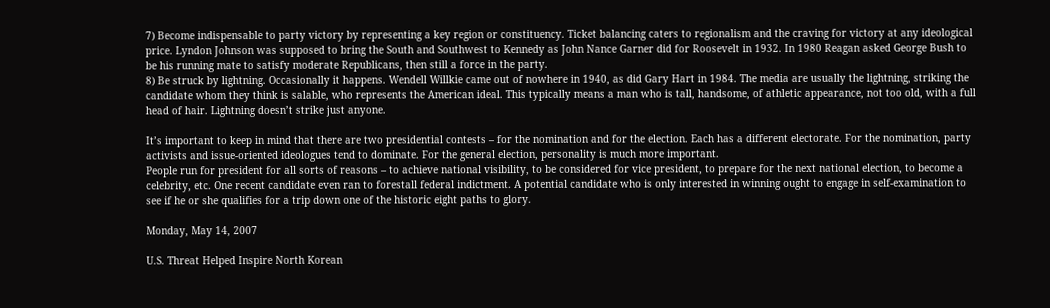7) Become indispensable to party victory by representing a key region or constituency. Ticket balancing caters to regionalism and the craving for victory at any ideological price. Lyndon Johnson was supposed to bring the South and Southwest to Kennedy as John Nance Garner did for Roosevelt in 1932. In 1980 Reagan asked George Bush to be his running mate to satisfy moderate Republicans, then still a force in the party.
8) Be struck by lightning. Occasionally it happens. Wendell Willkie came out of nowhere in 1940, as did Gary Hart in 1984. The media are usually the lightning, striking the candidate whom they think is salable, who represents the American ideal. This typically means a man who is tall, handsome, of athletic appearance, not too old, with a full head of hair. Lightning doesn’t strike just anyone.

It’s important to keep in mind that there are two presidential contests – for the nomination and for the election. Each has a different electorate. For the nomination, party activists and issue-oriented ideologues tend to dominate. For the general election, personality is much more important.
People run for president for all sorts of reasons – to achieve national visibility, to be considered for vice president, to prepare for the next national election, to become a celebrity, etc. One recent candidate even ran to forestall federal indictment. A potential candidate who is only interested in winning ought to engage in self-examination to see if he or she qualifies for a trip down one of the historic eight paths to glory.

Monday, May 14, 2007

U.S. Threat Helped Inspire North Korean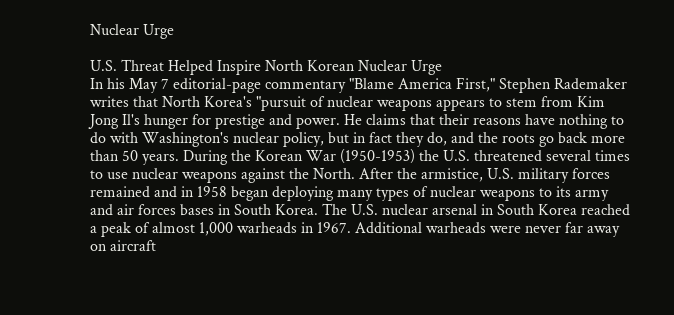Nuclear Urge

U.S. Threat Helped Inspire North Korean Nuclear Urge
In his May 7 editorial-page commentary "Blame America First," Stephen Rademaker writes that North Korea's "pursuit of nuclear weapons appears to stem from Kim Jong Il's hunger for prestige and power. He claims that their reasons have nothing to do with Washington's nuclear policy, but in fact they do, and the roots go back more than 50 years. During the Korean War (1950-1953) the U.S. threatened several times to use nuclear weapons against the North. After the armistice, U.S. military forces remained and in 1958 began deploying many types of nuclear weapons to its army and air forces bases in South Korea. The U.S. nuclear arsenal in South Korea reached a peak of almost 1,000 warheads in 1967. Additional warheads were never far away on aircraft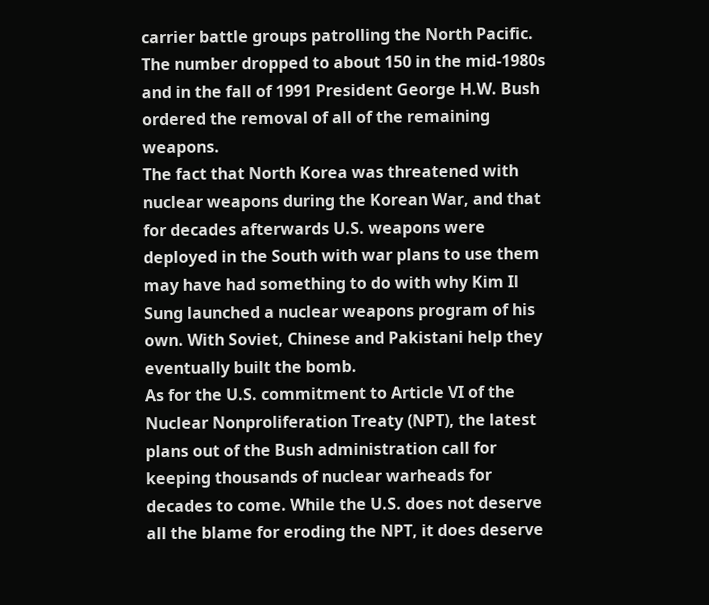carrier battle groups patrolling the North Pacific. The number dropped to about 150 in the mid-1980s and in the fall of 1991 President George H.W. Bush ordered the removal of all of the remaining weapons.
The fact that North Korea was threatened with nuclear weapons during the Korean War, and that for decades afterwards U.S. weapons were deployed in the South with war plans to use them may have had something to do with why Kim Il Sung launched a nuclear weapons program of his own. With Soviet, Chinese and Pakistani help they eventually built the bomb.
As for the U.S. commitment to Article VI of the Nuclear Nonproliferation Treaty (NPT), the latest plans out of the Bush administration call for keeping thousands of nuclear warheads for decades to come. While the U.S. does not deserve all the blame for eroding the NPT, it does deserve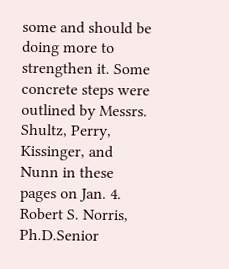some and should be doing more to strengthen it. Some concrete steps were outlined by Messrs. Shultz, Perry, Kissinger, and Nunn in these pages on Jan. 4.
Robert S. Norris, Ph.D.Senior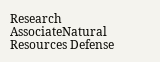Research AssociateNatural Resources Defense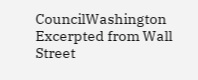CouncilWashington
Excerpted from Wall Street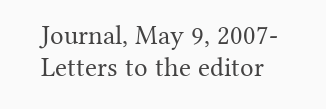Journal, May 9, 2007- Letters to the editor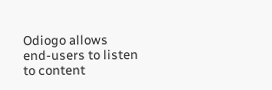Odiogo allows end-users to listen to content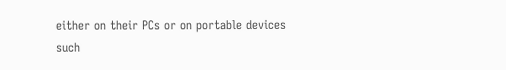either on their PCs or on portable devices such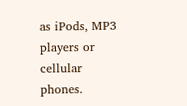as iPods, MP3 players or cellular phones.